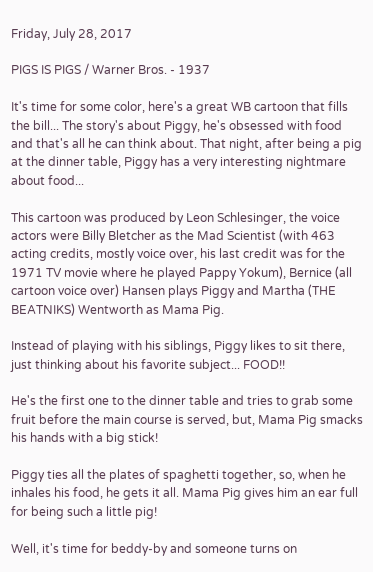Friday, July 28, 2017

PIGS IS PIGS / Warner Bros. - 1937

It's time for some color, here's a great WB cartoon that fills the bill... The story's about Piggy, he's obsessed with food and that's all he can think about. That night, after being a pig at the dinner table, Piggy has a very interesting nightmare about food...

This cartoon was produced by Leon Schlesinger, the voice actors were Billy Bletcher as the Mad Scientist (with 463 acting credits, mostly voice over, his last credit was for the 1971 TV movie where he played Pappy Yokum), Bernice (all cartoon voice over) Hansen plays Piggy and Martha (THE BEATNIKS) Wentworth as Mama Pig.

Instead of playing with his siblings, Piggy likes to sit there, just thinking about his favorite subject... FOOD!!

He's the first one to the dinner table and tries to grab some fruit before the main course is served, but, Mama Pig smacks his hands with a big stick!

Piggy ties all the plates of spaghetti together, so, when he inhales his food, he gets it all. Mama Pig gives him an ear full for being such a little pig!

Well, it's time for beddy-by and someone turns on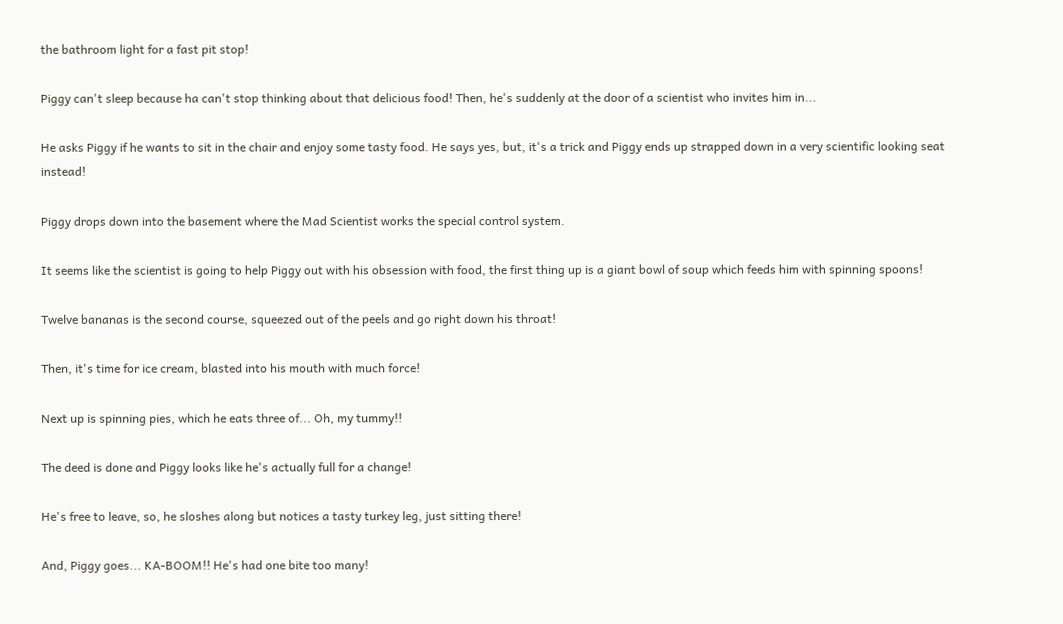the bathroom light for a fast pit stop!

Piggy can't sleep because ha can't stop thinking about that delicious food! Then, he's suddenly at the door of a scientist who invites him in...

He asks Piggy if he wants to sit in the chair and enjoy some tasty food. He says yes, but, it's a trick and Piggy ends up strapped down in a very scientific looking seat instead!

Piggy drops down into the basement where the Mad Scientist works the special control system.

It seems like the scientist is going to help Piggy out with his obsession with food, the first thing up is a giant bowl of soup which feeds him with spinning spoons!

Twelve bananas is the second course, squeezed out of the peels and go right down his throat!

Then, it's time for ice cream, blasted into his mouth with much force!

Next up is spinning pies, which he eats three of... Oh, my tummy!!

The deed is done and Piggy looks like he's actually full for a change!

He's free to leave, so, he sloshes along but notices a tasty turkey leg, just sitting there!

And, Piggy goes... KA-BOOM!! He's had one bite too many!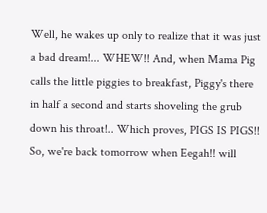Well, he wakes up only to realize that it was just a bad dream!... WHEW!! And, when Mama Pig calls the little piggies to breakfast, Piggy's there in half a second and starts shoveling the grub down his throat!.. Which proves, PIGS IS PIGS!! So, we're back tomorrow when Eegah!! will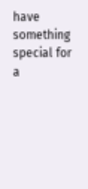have something special for a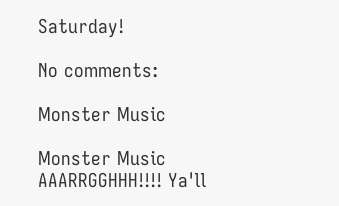Saturday!

No comments:

Monster Music

Monster Music
AAARRGGHHH!!!! Ya'll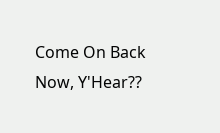Come On Back Now, Y'Hear??